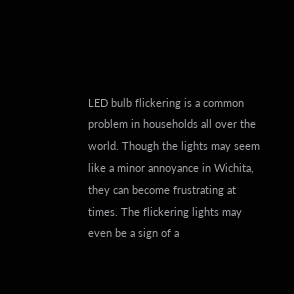LED bulb flickering is a common problem in households all over the world. Though the lights may seem like a minor annoyance in Wichita, they can become frustrating at times. The flickering lights may even be a sign of a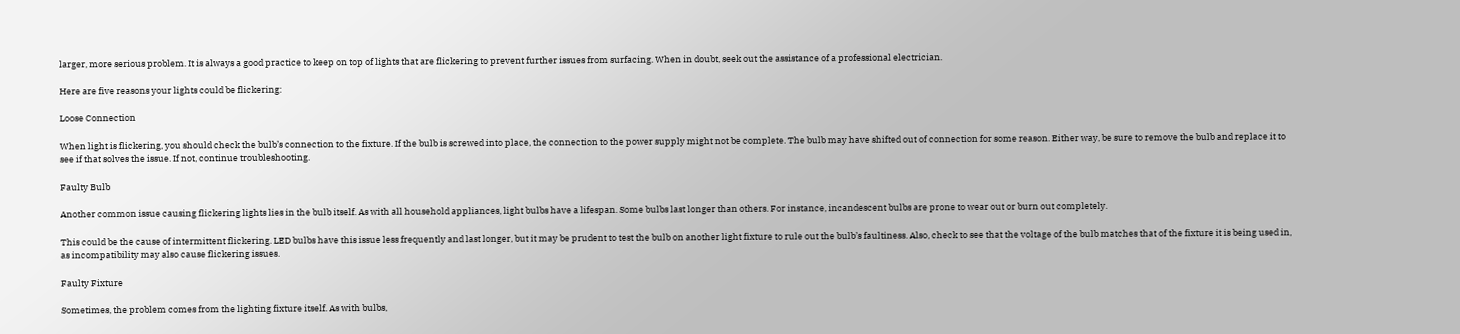larger, more serious problem. It is always a good practice to keep on top of lights that are flickering to prevent further issues from surfacing. When in doubt, seek out the assistance of a professional electrician.

Here are five reasons your lights could be flickering:

Loose Connection

When light is flickering, you should check the bulb’s connection to the fixture. If the bulb is screwed into place, the connection to the power supply might not be complete. The bulb may have shifted out of connection for some reason. Either way, be sure to remove the bulb and replace it to see if that solves the issue. If not, continue troubleshooting.

Faulty Bulb

Another common issue causing flickering lights lies in the bulb itself. As with all household appliances, light bulbs have a lifespan. Some bulbs last longer than others. For instance, incandescent bulbs are prone to wear out or burn out completely.

This could be the cause of intermittent flickering. LED bulbs have this issue less frequently and last longer, but it may be prudent to test the bulb on another light fixture to rule out the bulb’s faultiness. Also, check to see that the voltage of the bulb matches that of the fixture it is being used in, as incompatibility may also cause flickering issues.

Faulty Fixture

Sometimes, the problem comes from the lighting fixture itself. As with bulbs,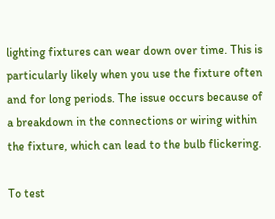lighting fixtures can wear down over time. This is particularly likely when you use the fixture often and for long periods. The issue occurs because of a breakdown in the connections or wiring within the fixture, which can lead to the bulb flickering.

To test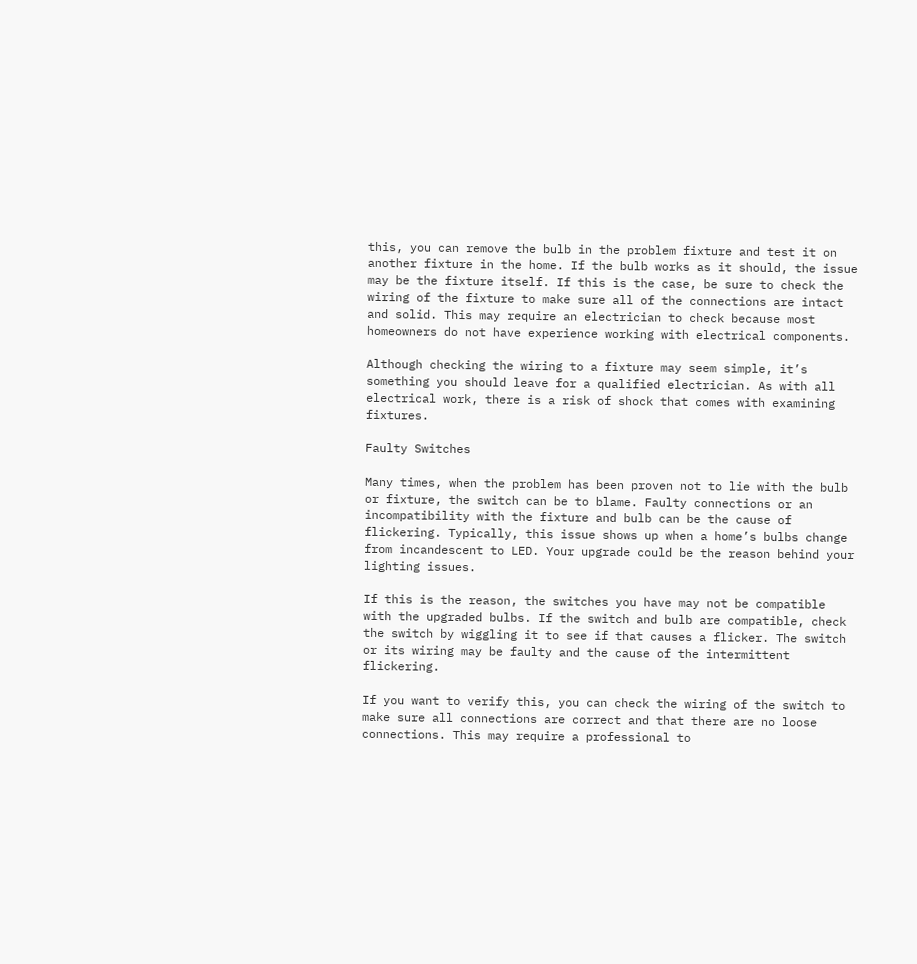this, you can remove the bulb in the problem fixture and test it on another fixture in the home. If the bulb works as it should, the issue may be the fixture itself. If this is the case, be sure to check the wiring of the fixture to make sure all of the connections are intact and solid. This may require an electrician to check because most homeowners do not have experience working with electrical components.

Although checking the wiring to a fixture may seem simple, it’s something you should leave for a qualified electrician. As with all electrical work, there is a risk of shock that comes with examining fixtures.

Faulty Switches

Many times, when the problem has been proven not to lie with the bulb or fixture, the switch can be to blame. Faulty connections or an incompatibility with the fixture and bulb can be the cause of flickering. Typically, this issue shows up when a home’s bulbs change from incandescent to LED. Your upgrade could be the reason behind your lighting issues.

If this is the reason, the switches you have may not be compatible with the upgraded bulbs. If the switch and bulb are compatible, check the switch by wiggling it to see if that causes a flicker. The switch or its wiring may be faulty and the cause of the intermittent flickering.

If you want to verify this, you can check the wiring of the switch to make sure all connections are correct and that there are no loose connections. This may require a professional to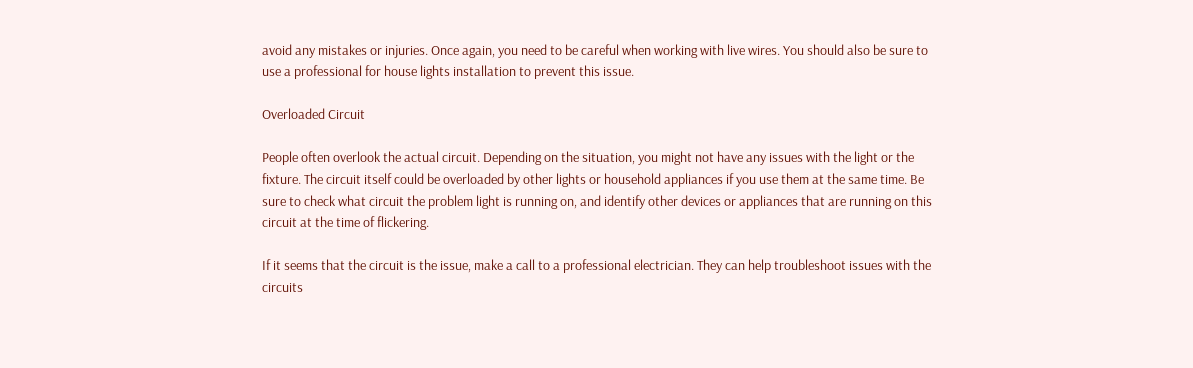avoid any mistakes or injuries. Once again, you need to be careful when working with live wires. You should also be sure to use a professional for house lights installation to prevent this issue.

Overloaded Circuit

People often overlook the actual circuit. Depending on the situation, you might not have any issues with the light or the fixture. The circuit itself could be overloaded by other lights or household appliances if you use them at the same time. Be sure to check what circuit the problem light is running on, and identify other devices or appliances that are running on this circuit at the time of flickering.

If it seems that the circuit is the issue, make a call to a professional electrician. They can help troubleshoot issues with the circuits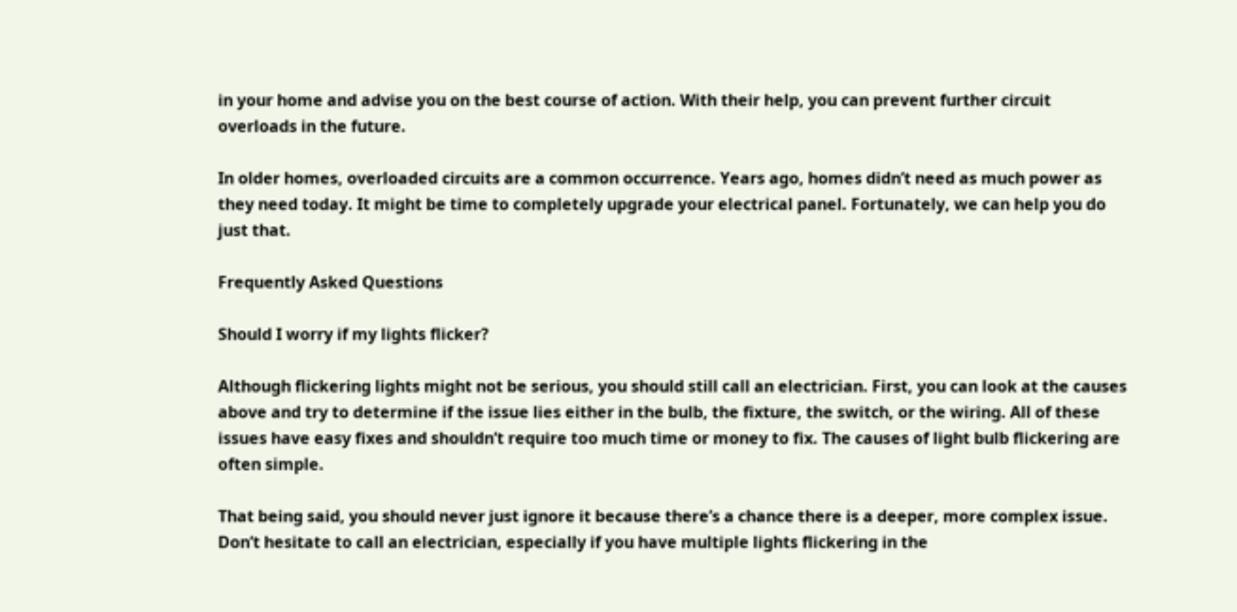in your home and advise you on the best course of action. With their help, you can prevent further circuit overloads in the future.

In older homes, overloaded circuits are a common occurrence. Years ago, homes didn’t need as much power as they need today. It might be time to completely upgrade your electrical panel. Fortunately, we can help you do just that.

Frequently Asked Questions

Should I worry if my lights flicker?

Although flickering lights might not be serious, you should still call an electrician. First, you can look at the causes above and try to determine if the issue lies either in the bulb, the fixture, the switch, or the wiring. All of these issues have easy fixes and shouldn’t require too much time or money to fix. The causes of light bulb flickering are often simple.

That being said, you should never just ignore it because there’s a chance there is a deeper, more complex issue. Don’t hesitate to call an electrician, especially if you have multiple lights flickering in the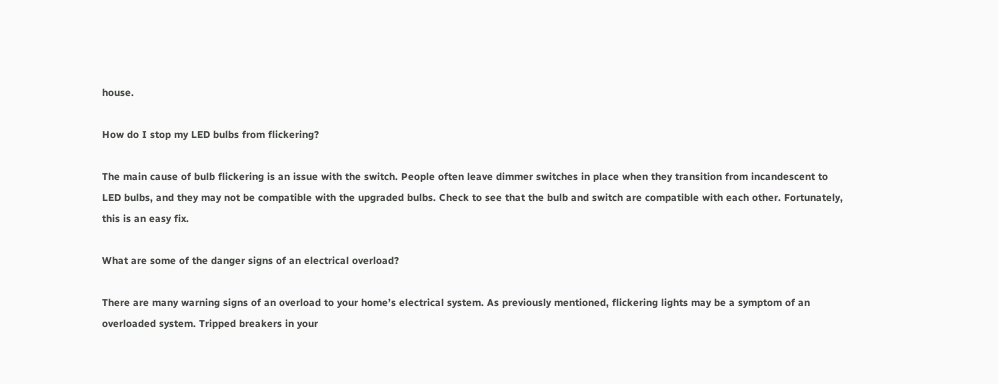house.

How do I stop my LED bulbs from flickering?

The main cause of bulb flickering is an issue with the switch. People often leave dimmer switches in place when they transition from incandescent to LED bulbs, and they may not be compatible with the upgraded bulbs. Check to see that the bulb and switch are compatible with each other. Fortunately, this is an easy fix.

What are some of the danger signs of an electrical overload?

There are many warning signs of an overload to your home’s electrical system. As previously mentioned, flickering lights may be a symptom of an overloaded system. Tripped breakers in your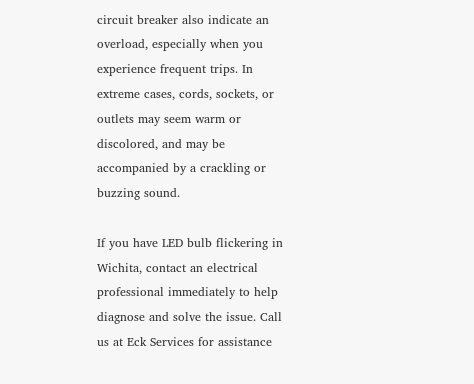circuit breaker also indicate an overload, especially when you experience frequent trips. In extreme cases, cords, sockets, or outlets may seem warm or discolored, and may be accompanied by a crackling or buzzing sound.

If you have LED bulb flickering in Wichita, contact an electrical professional immediately to help diagnose and solve the issue. Call us at Eck Services for assistance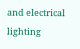and electrical lighting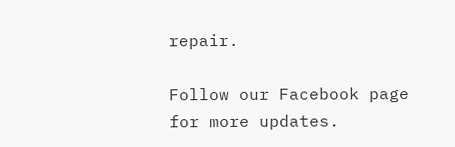repair.

Follow our Facebook page for more updates.